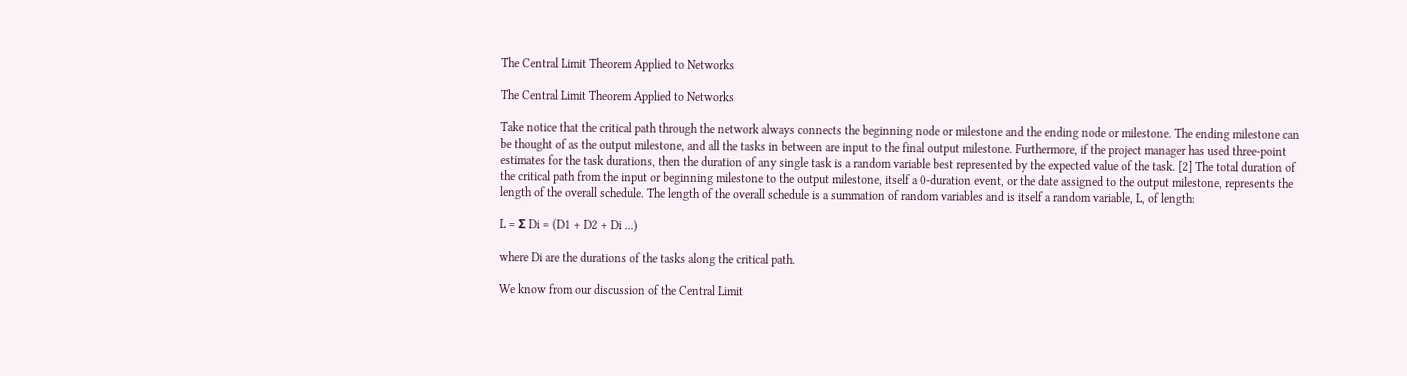The Central Limit Theorem Applied to Networks

The Central Limit Theorem Applied to Networks

Take notice that the critical path through the network always connects the beginning node or milestone and the ending node or milestone. The ending milestone can be thought of as the output milestone, and all the tasks in between are input to the final output milestone. Furthermore, if the project manager has used three-point estimates for the task durations, then the duration of any single task is a random variable best represented by the expected value of the task. [2] The total duration of the critical path from the input or beginning milestone to the output milestone, itself a 0-duration event, or the date assigned to the output milestone, represents the length of the overall schedule. The length of the overall schedule is a summation of random variables and is itself a random variable, L, of length:

L = Σ Di = (D1 + D2 + Di ...)

where Di are the durations of the tasks along the critical path.

We know from our discussion of the Central Limit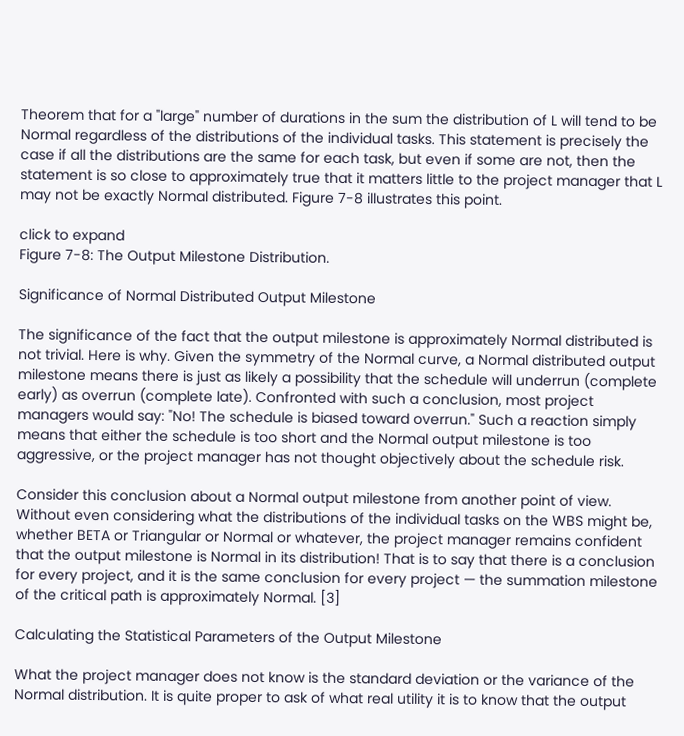Theorem that for a "large" number of durations in the sum the distribution of L will tend to be Normal regardless of the distributions of the individual tasks. This statement is precisely the case if all the distributions are the same for each task, but even if some are not, then the statement is so close to approximately true that it matters little to the project manager that L may not be exactly Normal distributed. Figure 7-8 illustrates this point.

click to expand
Figure 7-8: The Output Milestone Distribution.

Significance of Normal Distributed Output Milestone

The significance of the fact that the output milestone is approximately Normal distributed is not trivial. Here is why. Given the symmetry of the Normal curve, a Normal distributed output milestone means there is just as likely a possibility that the schedule will underrun (complete early) as overrun (complete late). Confronted with such a conclusion, most project managers would say: "No! The schedule is biased toward overrun." Such a reaction simply means that either the schedule is too short and the Normal output milestone is too aggressive, or the project manager has not thought objectively about the schedule risk.

Consider this conclusion about a Normal output milestone from another point of view. Without even considering what the distributions of the individual tasks on the WBS might be, whether BETA or Triangular or Normal or whatever, the project manager remains confident that the output milestone is Normal in its distribution! That is to say that there is a conclusion for every project, and it is the same conclusion for every project — the summation milestone of the critical path is approximately Normal. [3]

Calculating the Statistical Parameters of the Output Milestone

What the project manager does not know is the standard deviation or the variance of the Normal distribution. It is quite proper to ask of what real utility it is to know that the output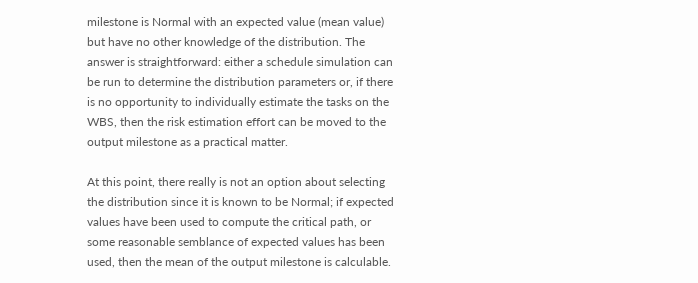milestone is Normal with an expected value (mean value) but have no other knowledge of the distribution. The answer is straightforward: either a schedule simulation can be run to determine the distribution parameters or, if there is no opportunity to individually estimate the tasks on the WBS, then the risk estimation effort can be moved to the output milestone as a practical matter.

At this point, there really is not an option about selecting the distribution since it is known to be Normal; if expected values have been used to compute the critical path, or some reasonable semblance of expected values has been used, then the mean of the output milestone is calculable.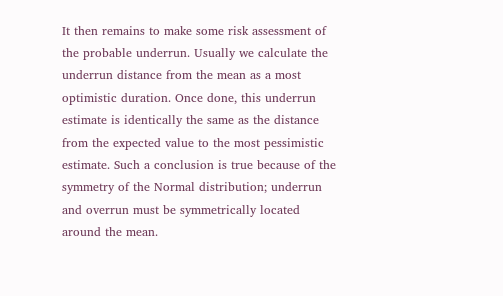It then remains to make some risk assessment of the probable underrun. Usually we calculate the underrun distance from the mean as a most optimistic duration. Once done, this underrun estimate is identically the same as the distance from the expected value to the most pessimistic estimate. Such a conclusion is true because of the symmetry of the Normal distribution; underrun and overrun must be symmetrically located around the mean.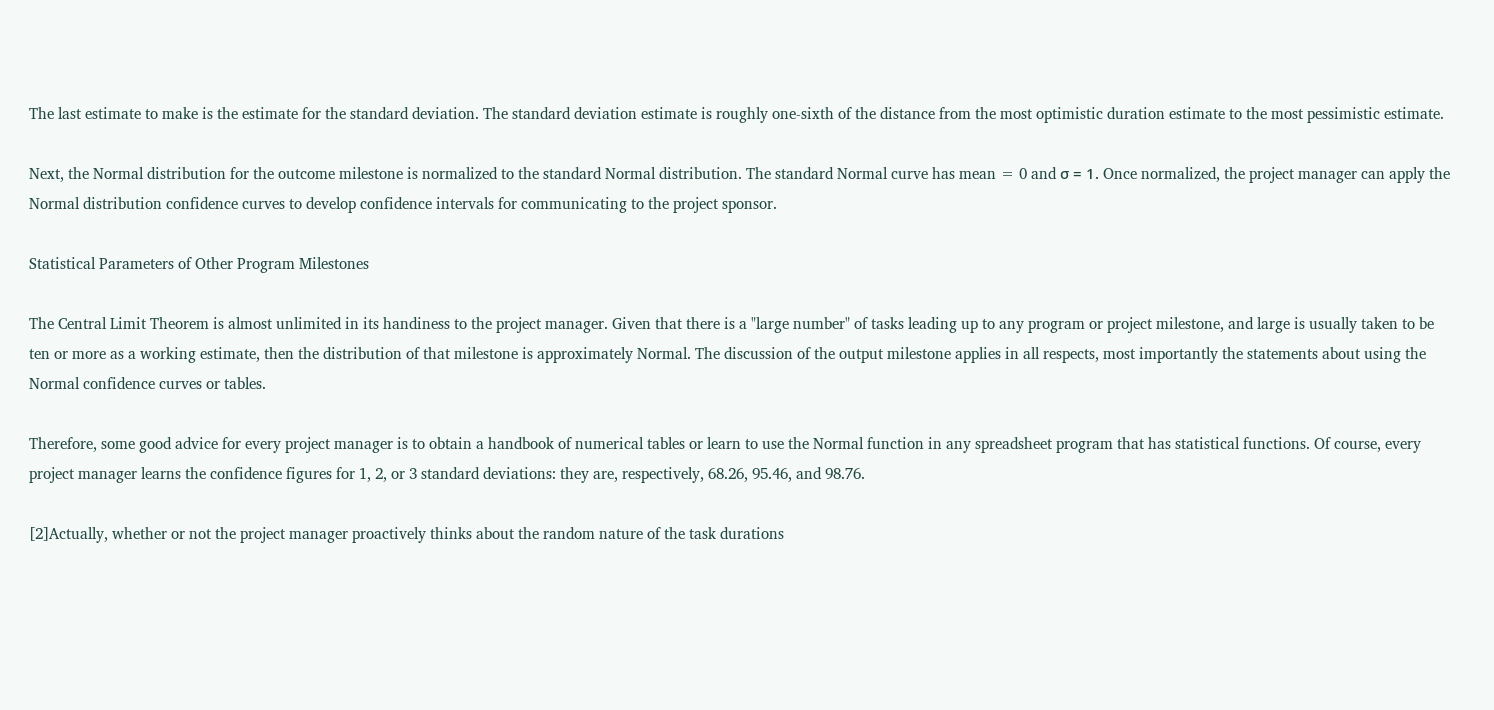The last estimate to make is the estimate for the standard deviation. The standard deviation estimate is roughly one-sixth of the distance from the most optimistic duration estimate to the most pessimistic estimate.

Next, the Normal distribution for the outcome milestone is normalized to the standard Normal distribution. The standard Normal curve has mean = 0 and σ = 1. Once normalized, the project manager can apply the Normal distribution confidence curves to develop confidence intervals for communicating to the project sponsor.

Statistical Parameters of Other Program Milestones

The Central Limit Theorem is almost unlimited in its handiness to the project manager. Given that there is a "large number" of tasks leading up to any program or project milestone, and large is usually taken to be ten or more as a working estimate, then the distribution of that milestone is approximately Normal. The discussion of the output milestone applies in all respects, most importantly the statements about using the Normal confidence curves or tables.

Therefore, some good advice for every project manager is to obtain a handbook of numerical tables or learn to use the Normal function in any spreadsheet program that has statistical functions. Of course, every project manager learns the confidence figures for 1, 2, or 3 standard deviations: they are, respectively, 68.26, 95.46, and 98.76.

[2]Actually, whether or not the project manager proactively thinks about the random nature of the task durations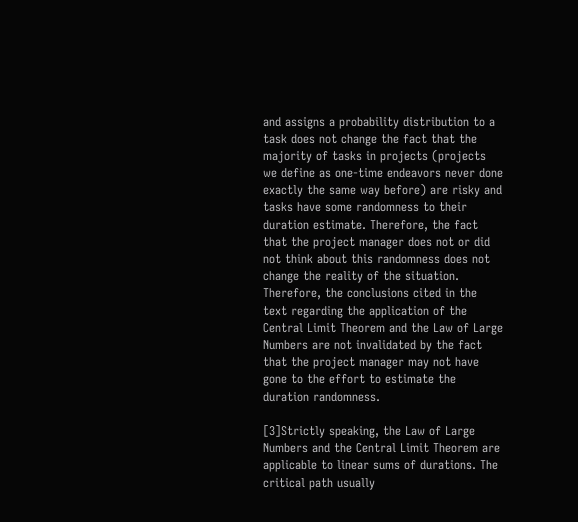and assigns a probability distribution to a task does not change the fact that the majority of tasks in projects (projects we define as one-time endeavors never done exactly the same way before) are risky and tasks have some randomness to their duration estimate. Therefore, the fact that the project manager does not or did not think about this randomness does not change the reality of the situation. Therefore, the conclusions cited in the text regarding the application of the Central Limit Theorem and the Law of Large Numbers are not invalidated by the fact that the project manager may not have gone to the effort to estimate the duration randomness.

[3]Strictly speaking, the Law of Large Numbers and the Central Limit Theorem are applicable to linear sums of durations. The critical path usually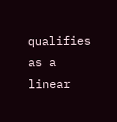qualifies as a linear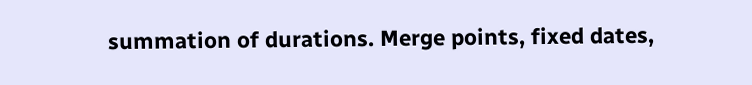summation of durations. Merge points, fixed dates,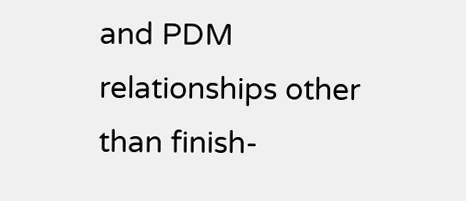and PDM relationships other than finish-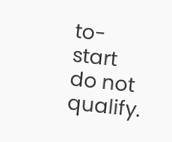to-start do not qualify.